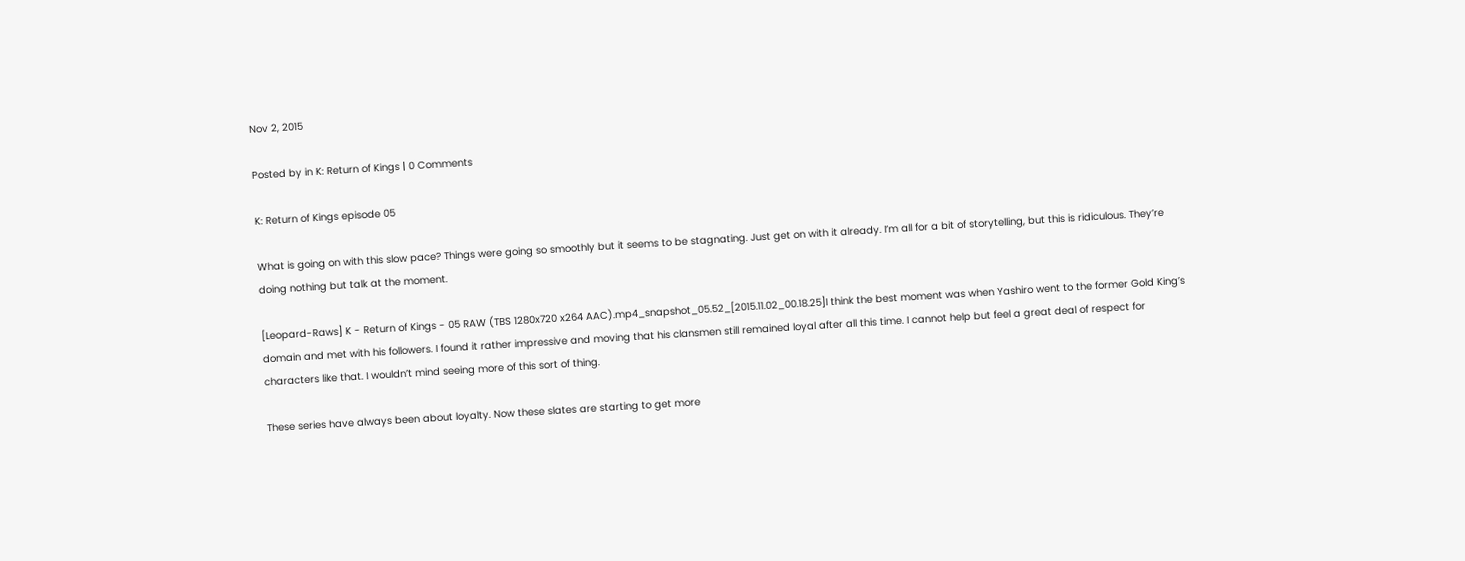Nov 2, 2015

Posted by in K: Return of Kings | 0 Comments

K: Return of Kings episode 05

What is going on with this slow pace? Things were going so smoothly but it seems to be stagnating. Just get on with it already. I’m all for a bit of storytelling, but this is ridiculous. They’re doing nothing but talk at the moment.

[Leopard-Raws] K - Return of Kings - 05 RAW (TBS 1280x720 x264 AAC).mp4_snapshot_05.52_[2015.11.02_00.18.25]I think the best moment was when Yashiro went to the former Gold King’s domain and met with his followers. I found it rather impressive and moving that his clansmen still remained loyal after all this time. I cannot help but feel a great deal of respect for characters like that. I wouldn’t mind seeing more of this sort of thing.

These series have always been about loyalty. Now these slates are starting to get more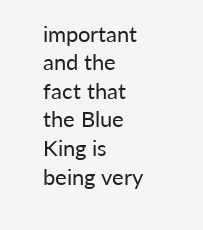important and the fact that the Blue King is being very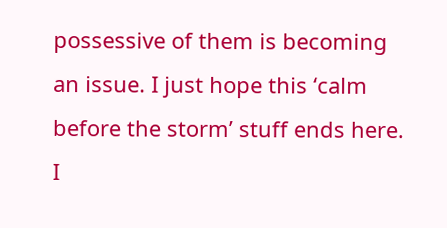possessive of them is becoming an issue. I just hope this ‘calm before the storm’ stuff ends here. I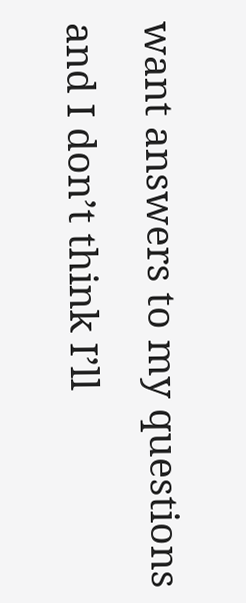want answers to my questions and I don’t think I’ll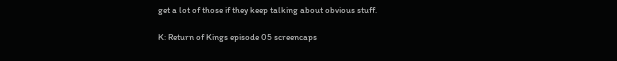get a lot of those if they keep talking about obvious stuff.

K: Return of Kings episode 05 screencaps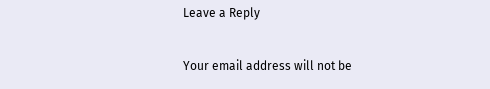Leave a Reply

Your email address will not be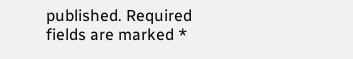published. Required fields are marked *